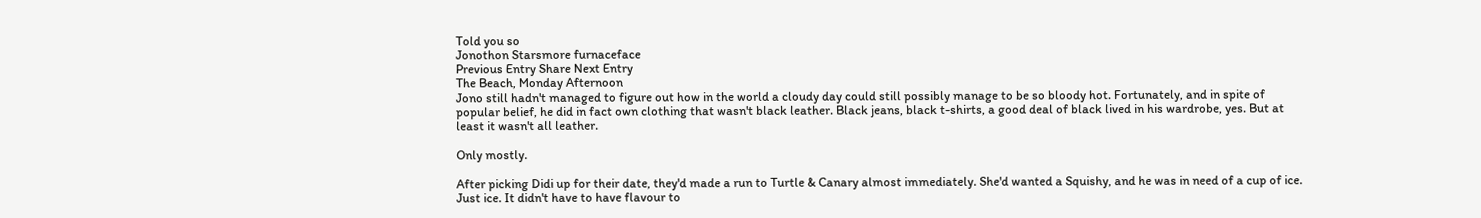Told you so
Jonothon Starsmore furnaceface
Previous Entry Share Next Entry
The Beach, Monday Afternoon
Jono still hadn't managed to figure out how in the world a cloudy day could still possibly manage to be so bloody hot. Fortunately, and in spite of popular belief, he did in fact own clothing that wasn't black leather. Black jeans, black t-shirts, a good deal of black lived in his wardrobe, yes. But at least it wasn't all leather.

Only mostly.

After picking Didi up for their date, they'd made a run to Turtle & Canary almost immediately. She'd wanted a Squishy, and he was in need of a cup of ice. Just ice. It didn't have to have flavour to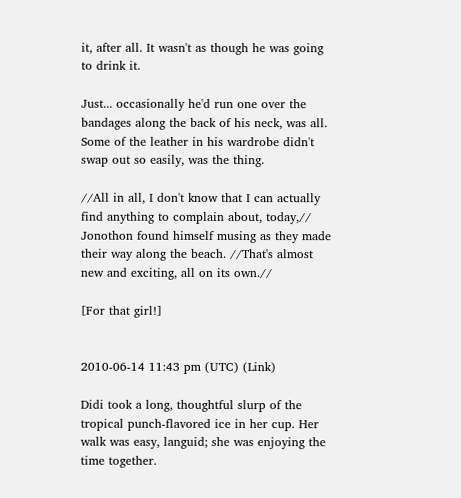it, after all. It wasn't as though he was going to drink it.

Just... occasionally he'd run one over the bandages along the back of his neck, was all. Some of the leather in his wardrobe didn't swap out so easily, was the thing.

//All in all, I don't know that I can actually find anything to complain about, today,// Jonothon found himself musing as they made their way along the beach. //That's almost new and exciting, all on its own.//

[For that girl!]


2010-06-14 11:43 pm (UTC) (Link)

Didi took a long, thoughtful slurp of the tropical punch-flavored ice in her cup. Her walk was easy, languid; she was enjoying the time together.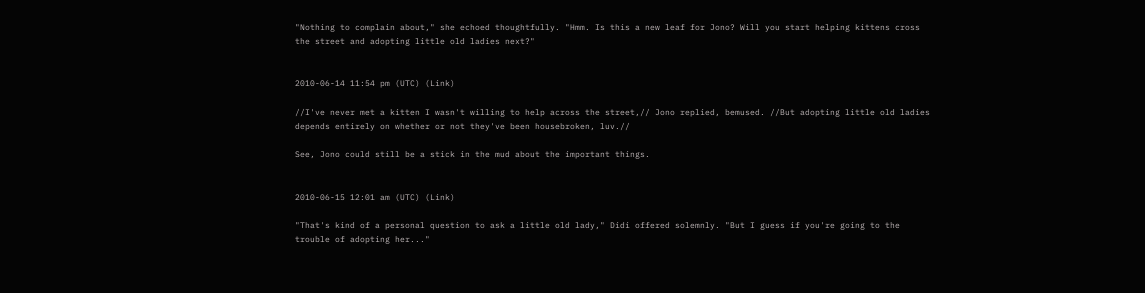"Nothing to complain about," she echoed thoughtfully. "Hmm. Is this a new leaf for Jono? Will you start helping kittens cross the street and adopting little old ladies next?"


2010-06-14 11:54 pm (UTC) (Link)

//I've never met a kitten I wasn't willing to help across the street,// Jono replied, bemused. //But adopting little old ladies depends entirely on whether or not they've been housebroken, luv.//

See, Jono could still be a stick in the mud about the important things.


2010-06-15 12:01 am (UTC) (Link)

"That's kind of a personal question to ask a little old lady," Didi offered solemnly. "But I guess if you're going to the trouble of adopting her..."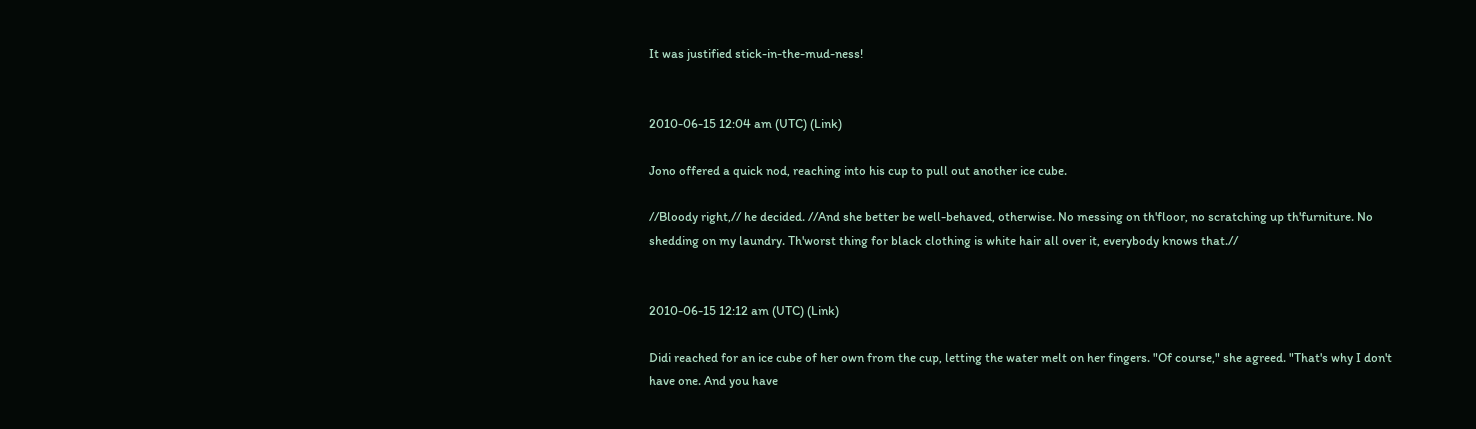It was justified stick-in-the-mud-ness!


2010-06-15 12:04 am (UTC) (Link)

Jono offered a quick nod, reaching into his cup to pull out another ice cube.

//Bloody right,// he decided. //And she better be well-behaved, otherwise. No messing on th'floor, no scratching up th'furniture. No shedding on my laundry. Th'worst thing for black clothing is white hair all over it, everybody knows that.//


2010-06-15 12:12 am (UTC) (Link)

Didi reached for an ice cube of her own from the cup, letting the water melt on her fingers. "Of course," she agreed. "That's why I don't have one. And you have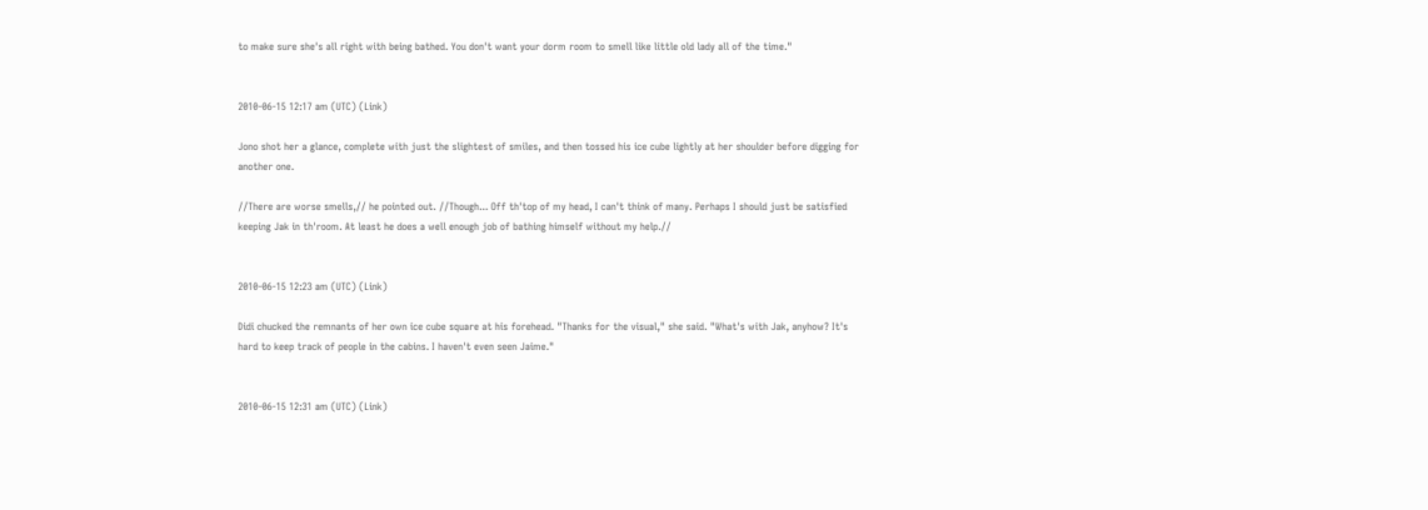to make sure she's all right with being bathed. You don't want your dorm room to smell like little old lady all of the time."


2010-06-15 12:17 am (UTC) (Link)

Jono shot her a glance, complete with just the slightest of smiles, and then tossed his ice cube lightly at her shoulder before digging for another one.

//There are worse smells,// he pointed out. //Though... Off th'top of my head, I can't think of many. Perhaps I should just be satisfied keeping Jak in th'room. At least he does a well enough job of bathing himself without my help.//


2010-06-15 12:23 am (UTC) (Link)

Didi chucked the remnants of her own ice cube square at his forehead. "Thanks for the visual," she said. "What's with Jak, anyhow? It's hard to keep track of people in the cabins. I haven't even seen Jaime."


2010-06-15 12:31 am (UTC) (Link)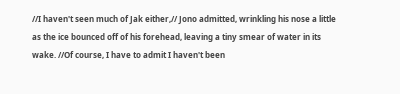//I haven't seen much of Jak either,// Jono admitted, wrinkling his nose a little as the ice bounced off of his forehead, leaving a tiny smear of water in its wake. //Of course, I have to admit I haven't been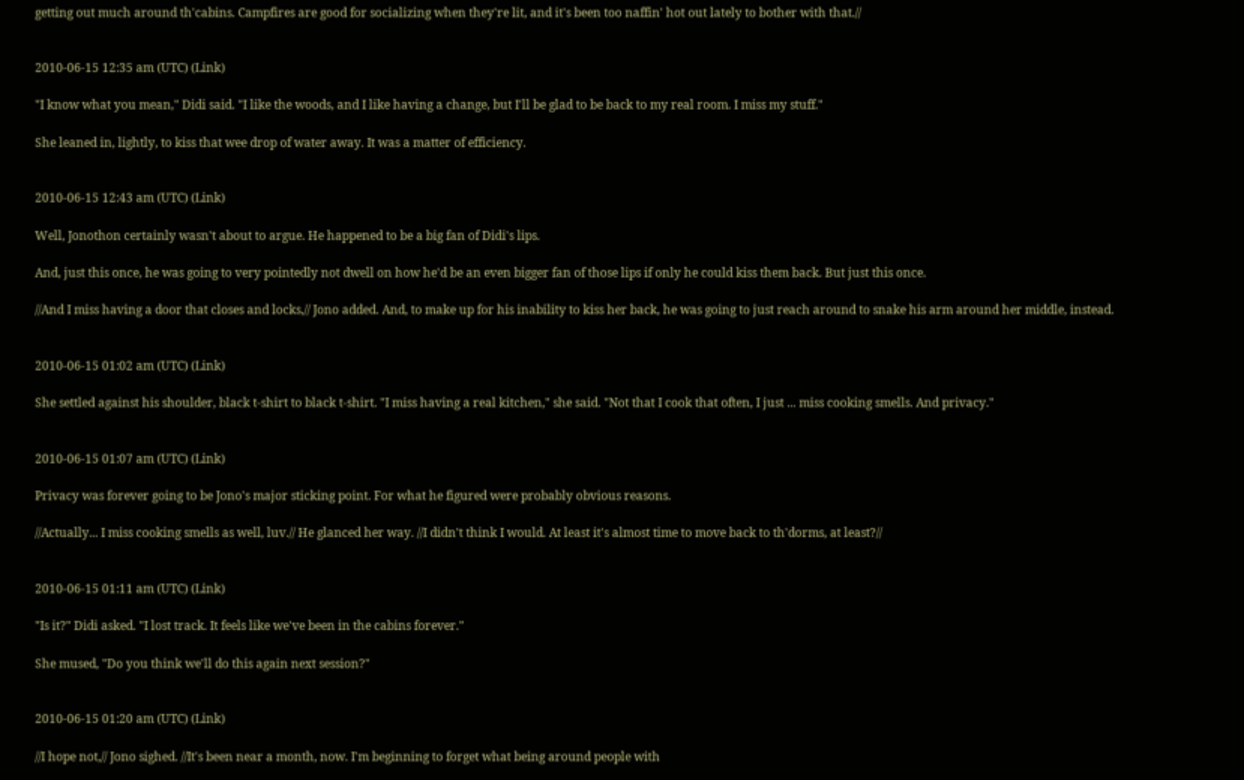getting out much around th'cabins. Campfires are good for socializing when they're lit, and it's been too naffin' hot out lately to bother with that.//


2010-06-15 12:35 am (UTC) (Link)

"I know what you mean," Didi said. "I like the woods, and I like having a change, but I'll be glad to be back to my real room. I miss my stuff."

She leaned in, lightly, to kiss that wee drop of water away. It was a matter of efficiency.


2010-06-15 12:43 am (UTC) (Link)

Well, Jonothon certainly wasn't about to argue. He happened to be a big fan of Didi's lips.

And, just this once, he was going to very pointedly not dwell on how he'd be an even bigger fan of those lips if only he could kiss them back. But just this once.

//And I miss having a door that closes and locks,// Jono added. And, to make up for his inability to kiss her back, he was going to just reach around to snake his arm around her middle, instead.


2010-06-15 01:02 am (UTC) (Link)

She settled against his shoulder, black t-shirt to black t-shirt. "I miss having a real kitchen," she said. "Not that I cook that often, I just ... miss cooking smells. And privacy."


2010-06-15 01:07 am (UTC) (Link)

Privacy was forever going to be Jono's major sticking point. For what he figured were probably obvious reasons.

//Actually... I miss cooking smells as well, luv.// He glanced her way. //I didn't think I would. At least it's almost time to move back to th'dorms, at least?//


2010-06-15 01:11 am (UTC) (Link)

"Is it?" Didi asked. "I lost track. It feels like we've been in the cabins forever."

She mused, "Do you think we'll do this again next session?"


2010-06-15 01:20 am (UTC) (Link)

//I hope not,// Jono sighed. //It's been near a month, now. I'm beginning to forget what being around people with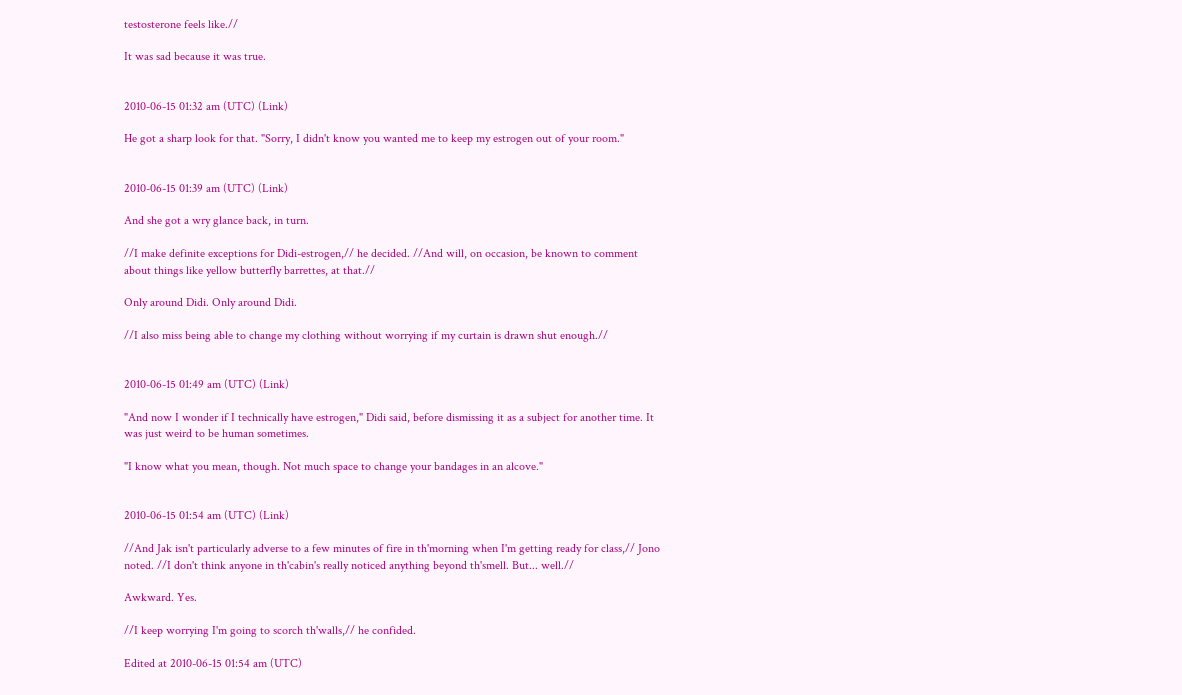testosterone feels like.//

It was sad because it was true.


2010-06-15 01:32 am (UTC) (Link)

He got a sharp look for that. "Sorry, I didn't know you wanted me to keep my estrogen out of your room."


2010-06-15 01:39 am (UTC) (Link)

And she got a wry glance back, in turn.

//I make definite exceptions for Didi-estrogen,// he decided. //And will, on occasion, be known to comment about things like yellow butterfly barrettes, at that.//

Only around Didi. Only around Didi.

//I also miss being able to change my clothing without worrying if my curtain is drawn shut enough.//


2010-06-15 01:49 am (UTC) (Link)

"And now I wonder if I technically have estrogen," Didi said, before dismissing it as a subject for another time. It was just weird to be human sometimes.

"I know what you mean, though. Not much space to change your bandages in an alcove."


2010-06-15 01:54 am (UTC) (Link)

//And Jak isn't particularly adverse to a few minutes of fire in th'morning when I'm getting ready for class,// Jono noted. //I don't think anyone in th'cabin's really noticed anything beyond th'smell. But... well.//

Awkward. Yes.

//I keep worrying I'm going to scorch th'walls,// he confided.

Edited at 2010-06-15 01:54 am (UTC)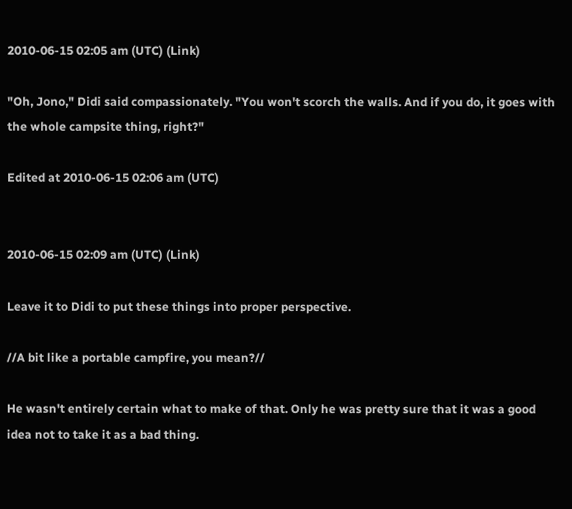2010-06-15 02:05 am (UTC) (Link)

"Oh, Jono," Didi said compassionately. "You won't scorch the walls. And if you do, it goes with the whole campsite thing, right?"

Edited at 2010-06-15 02:06 am (UTC)


2010-06-15 02:09 am (UTC) (Link)

Leave it to Didi to put these things into proper perspective.

//A bit like a portable campfire, you mean?//

He wasn't entirely certain what to make of that. Only he was pretty sure that it was a good idea not to take it as a bad thing.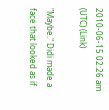2010-06-15 02:26 am (UTC) (Link)

"Maybe." Didi made a face that looked as if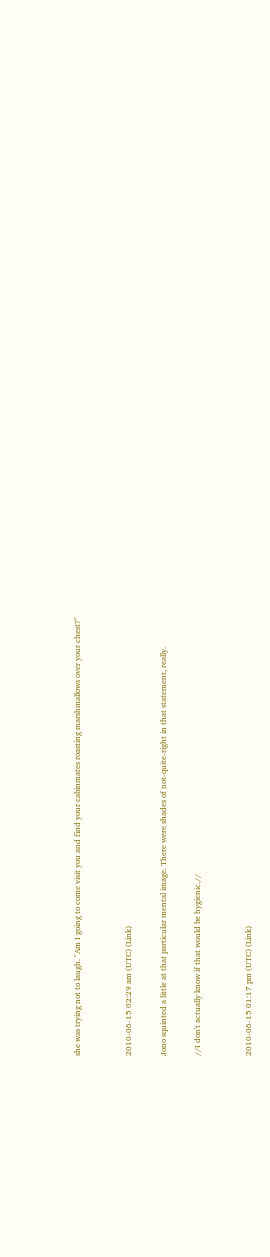she was trying not to laugh. "Am I going to come visit you and find your cabinmates roasting marshmallows over your chest?"


2010-06-15 02:29 am (UTC) (Link)

Jono squinted a little at that particular mental image. There were shades of not-quite-right in that statement, really.

//I don't actually know if that would be hygienic.//


2010-06-15 01:17 pm (UTC) (Link)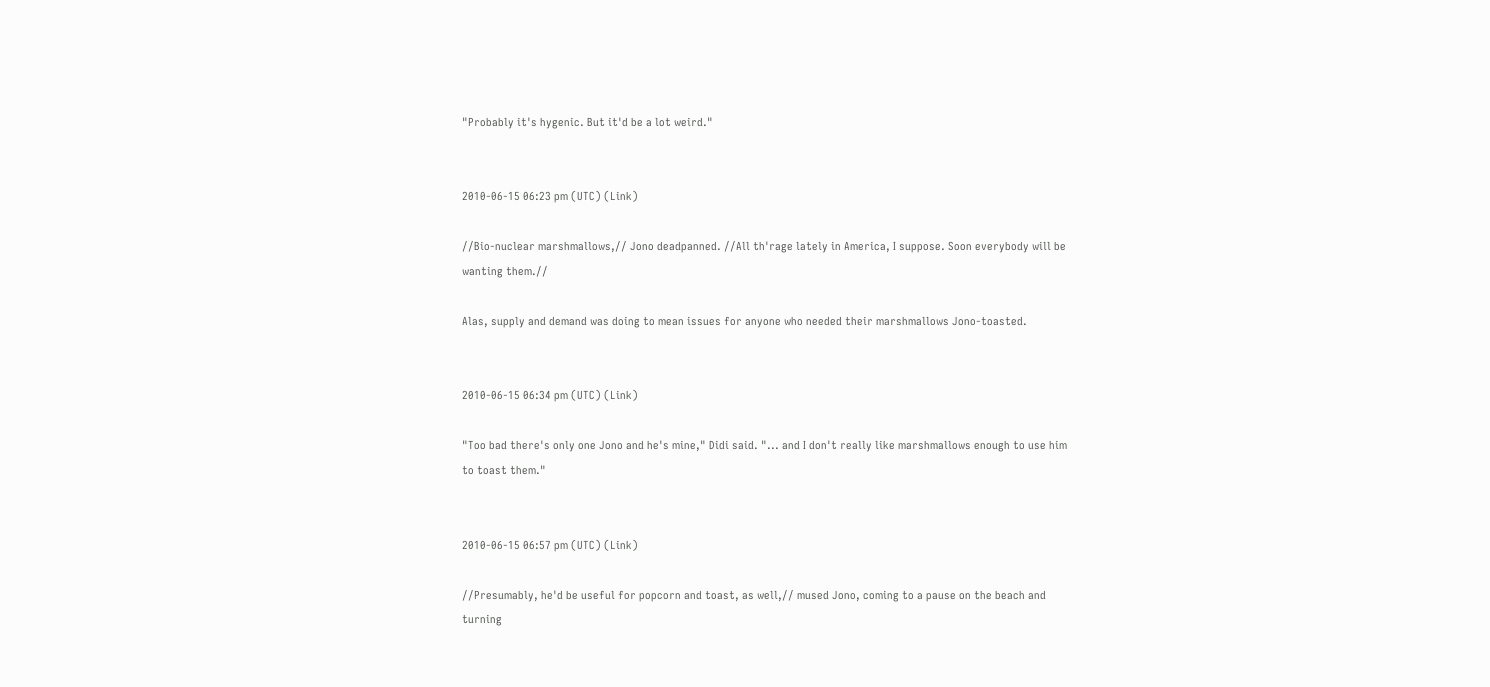"Probably it's hygenic. But it'd be a lot weird."


2010-06-15 06:23 pm (UTC) (Link)

//Bio-nuclear marshmallows,// Jono deadpanned. //All th'rage lately in America, I suppose. Soon everybody will be wanting them.//

Alas, supply and demand was doing to mean issues for anyone who needed their marshmallows Jono-toasted.


2010-06-15 06:34 pm (UTC) (Link)

"Too bad there's only one Jono and he's mine," Didi said. "... and I don't really like marshmallows enough to use him to toast them."


2010-06-15 06:57 pm (UTC) (Link)

//Presumably, he'd be useful for popcorn and toast, as well,// mused Jono, coming to a pause on the beach and turning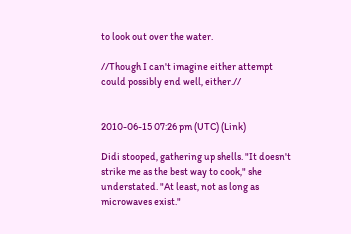to look out over the water.

//Though I can't imagine either attempt could possibly end well, either.//


2010-06-15 07:26 pm (UTC) (Link)

Didi stooped, gathering up shells. "It doesn't strike me as the best way to cook," she understated. "At least, not as long as microwaves exist."